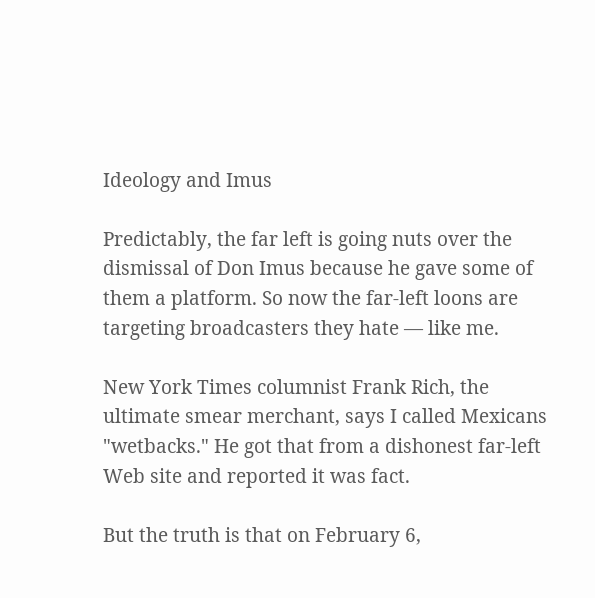Ideology and Imus

Predictably, the far left is going nuts over the dismissal of Don Imus because he gave some of them a platform. So now the far-left loons are targeting broadcasters they hate — like me.

New York Times columnist Frank Rich, the ultimate smear merchant, says I called Mexicans "wetbacks." He got that from a dishonest far-left Web site and reported it was fact.

But the truth is that on February 6,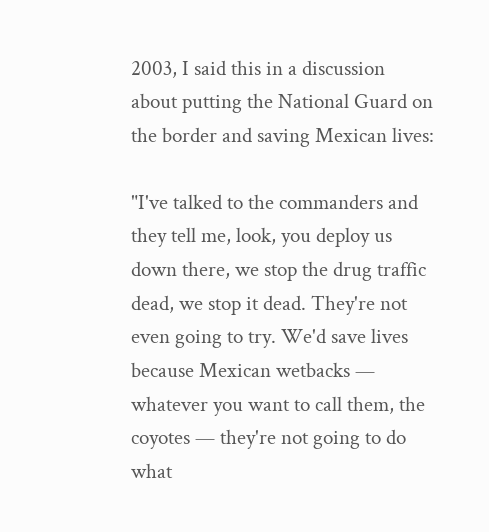2003, I said this in a discussion about putting the National Guard on the border and saving Mexican lives:

"I've talked to the commanders and they tell me, look, you deploy us down there, we stop the drug traffic dead, we stop it dead. They're not even going to try. We'd save lives because Mexican wetbacks — whatever you want to call them, the coyotes — they're not going to do what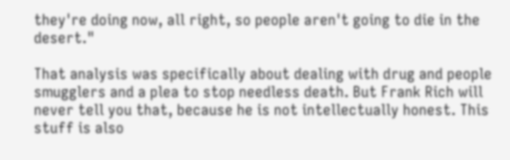they're doing now, all right, so people aren't going to die in the desert."

That analysis was specifically about dealing with drug and people smugglers and a plea to stop needless death. But Frank Rich will never tell you that, because he is not intellectually honest. This stuff is also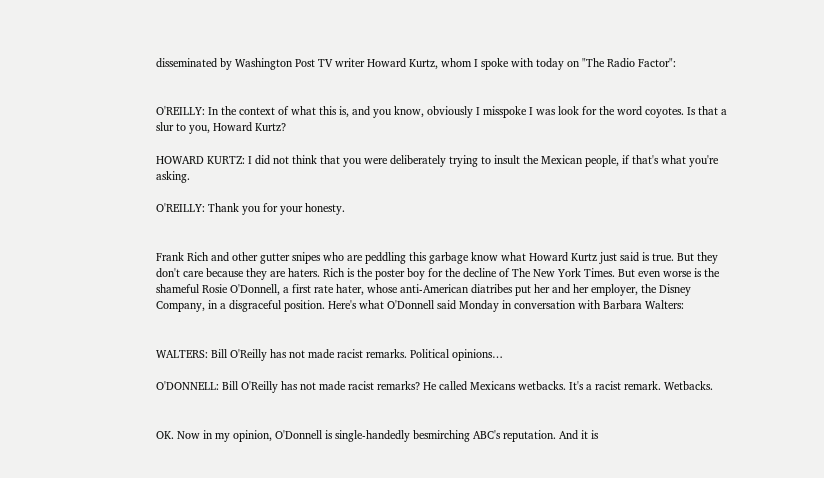disseminated by Washington Post TV writer Howard Kurtz, whom I spoke with today on "The Radio Factor":


O'REILLY: In the context of what this is, and you know, obviously I misspoke I was look for the word coyotes. Is that a slur to you, Howard Kurtz?

HOWARD KURTZ: I did not think that you were deliberately trying to insult the Mexican people, if that's what you're asking.

O'REILLY: Thank you for your honesty.


Frank Rich and other gutter snipes who are peddling this garbage know what Howard Kurtz just said is true. But they don't care because they are haters. Rich is the poster boy for the decline of The New York Times. But even worse is the shameful Rosie O'Donnell, a first rate hater, whose anti-American diatribes put her and her employer, the Disney Company, in a disgraceful position. Here's what O'Donnell said Monday in conversation with Barbara Walters:


WALTERS: Bill O'Reilly has not made racist remarks. Political opinions…

O'DONNELL: Bill O'Reilly has not made racist remarks? He called Mexicans wetbacks. It's a racist remark. Wetbacks.


OK. Now in my opinion, O'Donnell is single-handedly besmirching ABC's reputation. And it is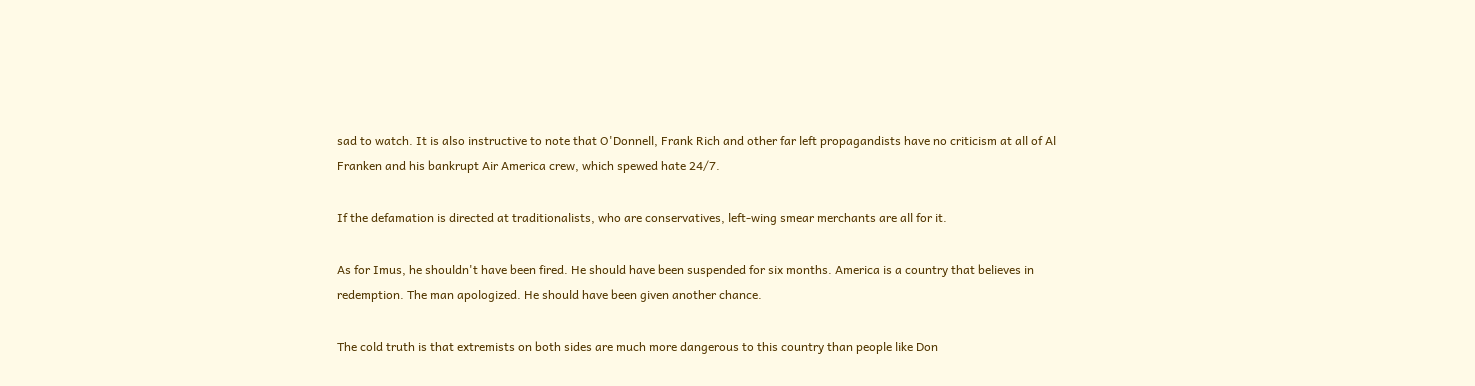sad to watch. It is also instructive to note that O'Donnell, Frank Rich and other far left propagandists have no criticism at all of Al Franken and his bankrupt Air America crew, which spewed hate 24/7.

If the defamation is directed at traditionalists, who are conservatives, left-wing smear merchants are all for it.

As for Imus, he shouldn't have been fired. He should have been suspended for six months. America is a country that believes in redemption. The man apologized. He should have been given another chance.

The cold truth is that extremists on both sides are much more dangerous to this country than people like Don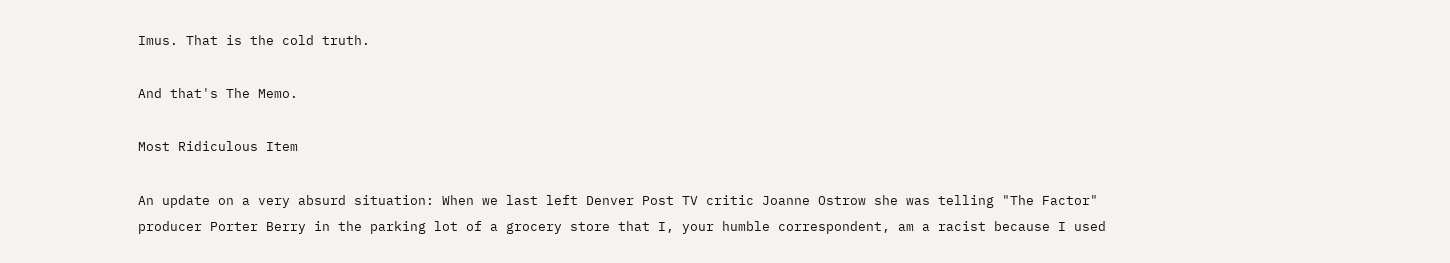Imus. That is the cold truth.

And that's The Memo.

Most Ridiculous Item

An update on a very absurd situation: When we last left Denver Post TV critic Joanne Ostrow she was telling "The Factor" producer Porter Berry in the parking lot of a grocery store that I, your humble correspondent, am a racist because I used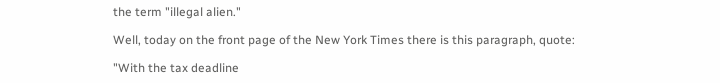the term "illegal alien."

Well, today on the front page of the New York Times there is this paragraph, quote:

"With the tax deadline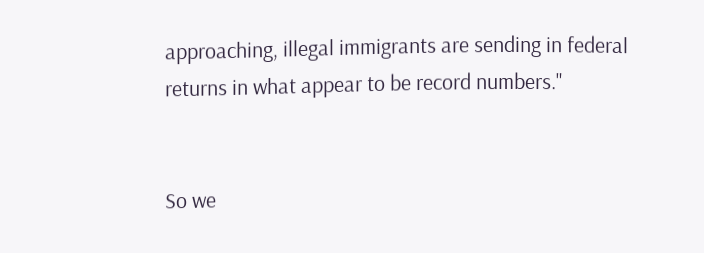approaching, illegal immigrants are sending in federal returns in what appear to be record numbers."


So we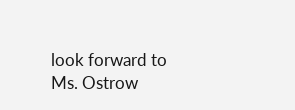look forward to Ms. Ostrow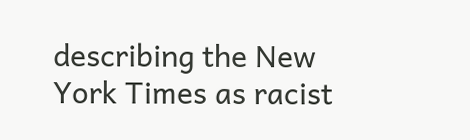describing the New York Times as racist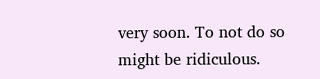very soon. To not do so might be ridiculous.